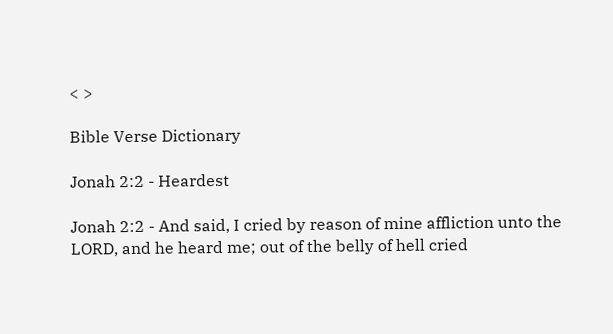< >

Bible Verse Dictionary

Jonah 2:2 - Heardest

Jonah 2:2 - And said, I cried by reason of mine affliction unto the LORD, and he heard me; out of the belly of hell cried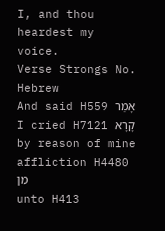I, and thou heardest my voice.
Verse Strongs No. Hebrew
And said H559 אָמַר
I cried H7121 קָרָא
by reason of mine affliction H4480 מִן
unto H413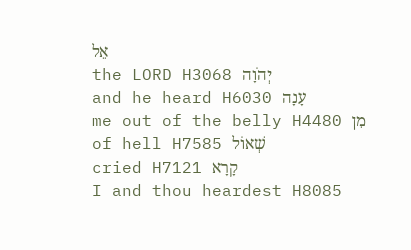אֵל
the LORD H3068 יְהֹוָה
and he heard H6030 עָנָה
me out of the belly H4480 מִן
of hell H7585 שְׁאוֹל
cried H7121 קָרָא
I and thou heardest H8085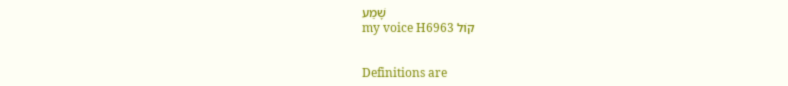שָׁמַע
my voice H6963 קוֹל


Definitions are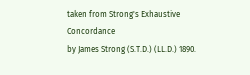taken from Strong's Exhaustive Concordance
by James Strong (S.T.D.) (LL.D.) 1890.